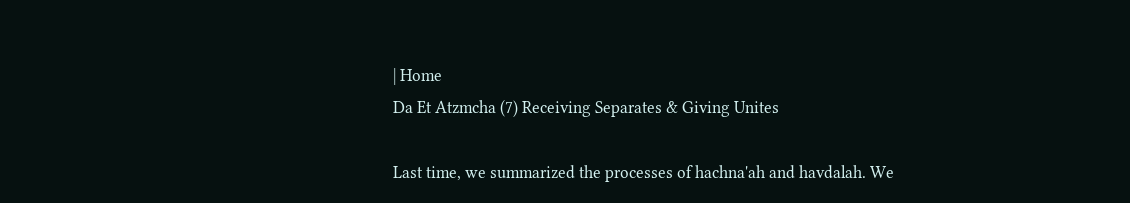| Home
Da Et Atzmcha (7) Receiving Separates & Giving Unites

Last time, we summarized the processes of hachna'ah and havdalah. We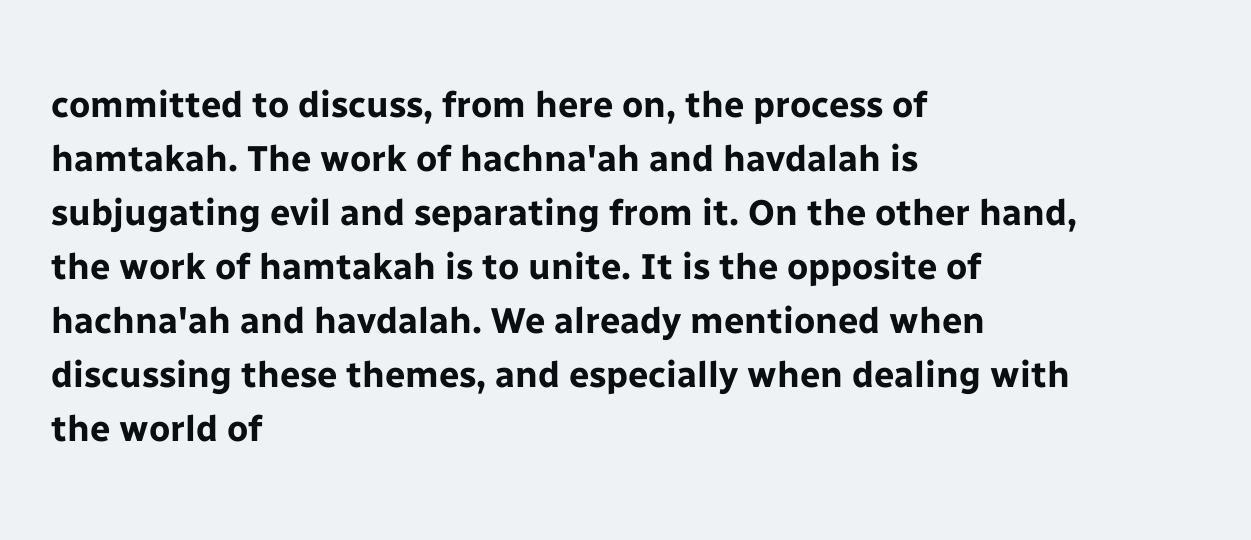committed to discuss, from here on, the process of hamtakah. The work of hachna'ah and havdalah is subjugating evil and separating from it. On the other hand, the work of hamtakah is to unite. It is the opposite of hachna'ah and havdalah. We already mentioned when discussing these themes, and especially when dealing with the world of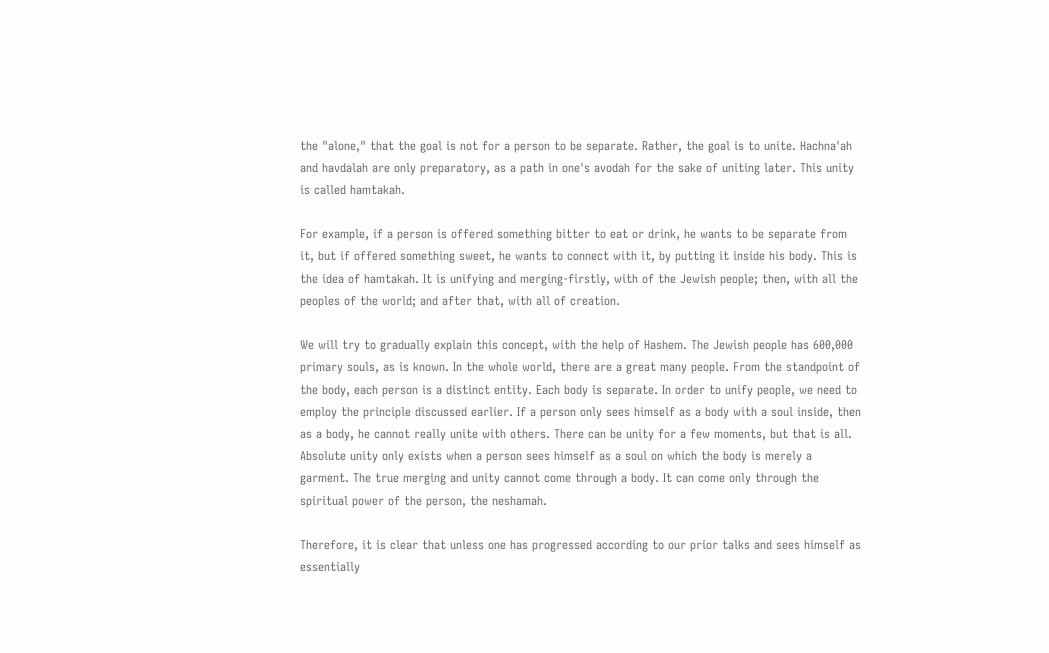the "alone," that the goal is not for a person to be separate. Rather, the goal is to unite. Hachna'ah and havdalah are only preparatory, as a path in one's avodah for the sake of uniting later. This unity is called hamtakah.

For example, if a person is offered something bitter to eat or drink, he wants to be separate from it, but if offered something sweet, he wants to connect with it, by putting it inside his body. This is the idea of hamtakah. It is unifying and merging-firstly, with of the Jewish people; then, with all the peoples of the world; and after that, with all of creation.

We will try to gradually explain this concept, with the help of Hashem. The Jewish people has 600,000 primary souls, as is known. In the whole world, there are a great many people. From the standpoint of the body, each person is a distinct entity. Each body is separate. In order to unify people, we need to employ the principle discussed earlier. If a person only sees himself as a body with a soul inside, then as a body, he cannot really unite with others. There can be unity for a few moments, but that is all. Absolute unity only exists when a person sees himself as a soul on which the body is merely a garment. The true merging and unity cannot come through a body. It can come only through the spiritual power of the person, the neshamah.

Therefore, it is clear that unless one has progressed according to our prior talks and sees himself as essentially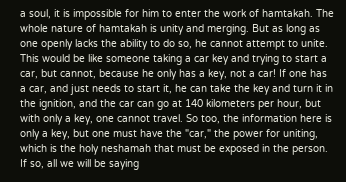a soul, it is impossible for him to enter the work of hamtakah. The whole nature of hamtakah is unity and merging. But as long as one openly lacks the ability to do so, he cannot attempt to unite. This would be like someone taking a car key and trying to start a car, but cannot, because he only has a key, not a car! If one has a car, and just needs to start it, he can take the key and turn it in the ignition, and the car can go at 140 kilometers per hour, but with only a key, one cannot travel. So too, the information here is only a key, but one must have the "car," the power for uniting, which is the holy neshamah that must be exposed in the person. If so, all we will be saying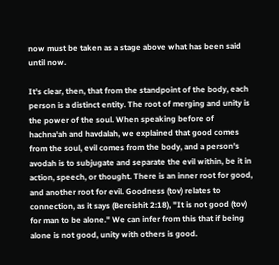now must be taken as a stage above what has been said until now.

It's clear, then, that from the standpoint of the body, each person is a distinct entity. The root of merging and unity is the power of the soul. When speaking before of hachna'ah and havdalah, we explained that good comes from the soul, evil comes from the body, and a person's avodah is to subjugate and separate the evil within, be it in action, speech, or thought. There is an inner root for good, and another root for evil. Goodness (tov) relates to connection, as it says (Bereishit 2:18), "It is not good (tov) for man to be alone." We can infer from this that if being alone is not good, unity with others is good.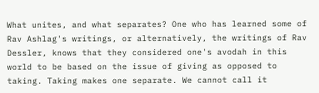What unites, and what separates? One who has learned some of Rav Ashlag's writings, or alternatively, the writings of Rav Dessler, knows that they considered one's avodah in this world to be based on the issue of giving as opposed to taking. Taking makes one separate. We cannot call it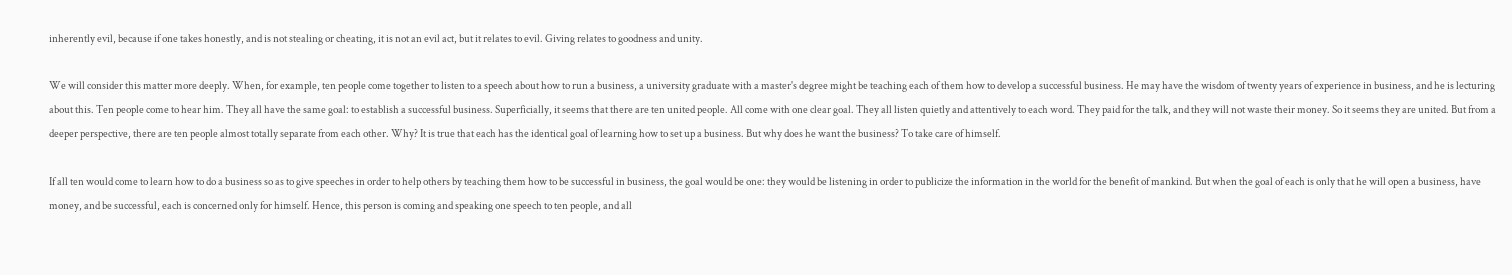inherently evil, because if one takes honestly, and is not stealing or cheating, it is not an evil act, but it relates to evil. Giving relates to goodness and unity.

We will consider this matter more deeply. When, for example, ten people come together to listen to a speech about how to run a business, a university graduate with a master's degree might be teaching each of them how to develop a successful business. He may have the wisdom of twenty years of experience in business, and he is lecturing about this. Ten people come to hear him. They all have the same goal: to establish a successful business. Superficially, it seems that there are ten united people. All come with one clear goal. They all listen quietly and attentively to each word. They paid for the talk, and they will not waste their money. So it seems they are united. But from a deeper perspective, there are ten people almost totally separate from each other. Why? It is true that each has the identical goal of learning how to set up a business. But why does he want the business? To take care of himself.

If all ten would come to learn how to do a business so as to give speeches in order to help others by teaching them how to be successful in business, the goal would be one: they would be listening in order to publicize the information in the world for the benefit of mankind. But when the goal of each is only that he will open a business, have money, and be successful, each is concerned only for himself. Hence, this person is coming and speaking one speech to ten people, and all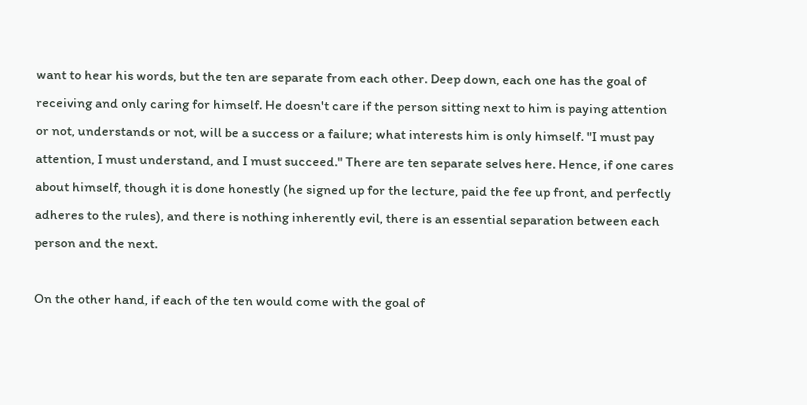want to hear his words, but the ten are separate from each other. Deep down, each one has the goal of receiving and only caring for himself. He doesn't care if the person sitting next to him is paying attention or not, understands or not, will be a success or a failure; what interests him is only himself. "I must pay attention, I must understand, and I must succeed." There are ten separate selves here. Hence, if one cares about himself, though it is done honestly (he signed up for the lecture, paid the fee up front, and perfectly adheres to the rules), and there is nothing inherently evil, there is an essential separation between each person and the next.

On the other hand, if each of the ten would come with the goal of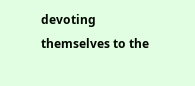devoting themselves to the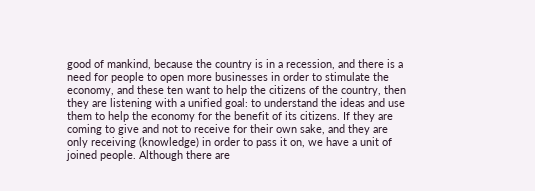good of mankind, because the country is in a recession, and there is a need for people to open more businesses in order to stimulate the economy, and these ten want to help the citizens of the country, then they are listening with a unified goal: to understand the ideas and use them to help the economy for the benefit of its citizens. If they are coming to give and not to receive for their own sake, and they are only receiving (knowledge) in order to pass it on, we have a unit of joined people. Although there are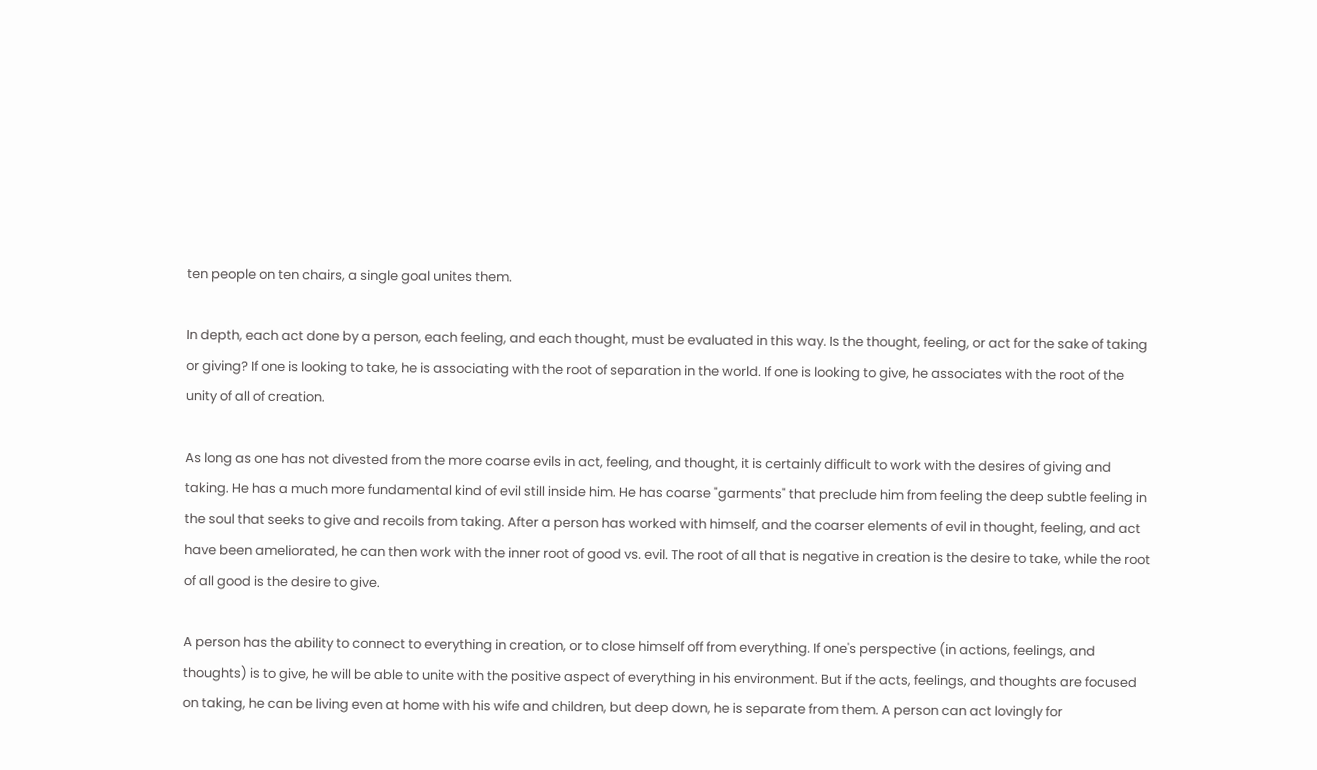ten people on ten chairs, a single goal unites them.

In depth, each act done by a person, each feeling, and each thought, must be evaluated in this way. Is the thought, feeling, or act for the sake of taking or giving? If one is looking to take, he is associating with the root of separation in the world. If one is looking to give, he associates with the root of the unity of all of creation.

As long as one has not divested from the more coarse evils in act, feeling, and thought, it is certainly difficult to work with the desires of giving and taking. He has a much more fundamental kind of evil still inside him. He has coarse "garments" that preclude him from feeling the deep subtle feeling in the soul that seeks to give and recoils from taking. After a person has worked with himself, and the coarser elements of evil in thought, feeling, and act have been ameliorated, he can then work with the inner root of good vs. evil. The root of all that is negative in creation is the desire to take, while the root of all good is the desire to give.

A person has the ability to connect to everything in creation, or to close himself off from everything. If one's perspective (in actions, feelings, and thoughts) is to give, he will be able to unite with the positive aspect of everything in his environment. But if the acts, feelings, and thoughts are focused on taking, he can be living even at home with his wife and children, but deep down, he is separate from them. A person can act lovingly for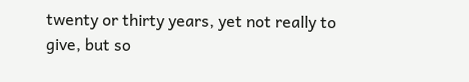twenty or thirty years, yet not really to give, but so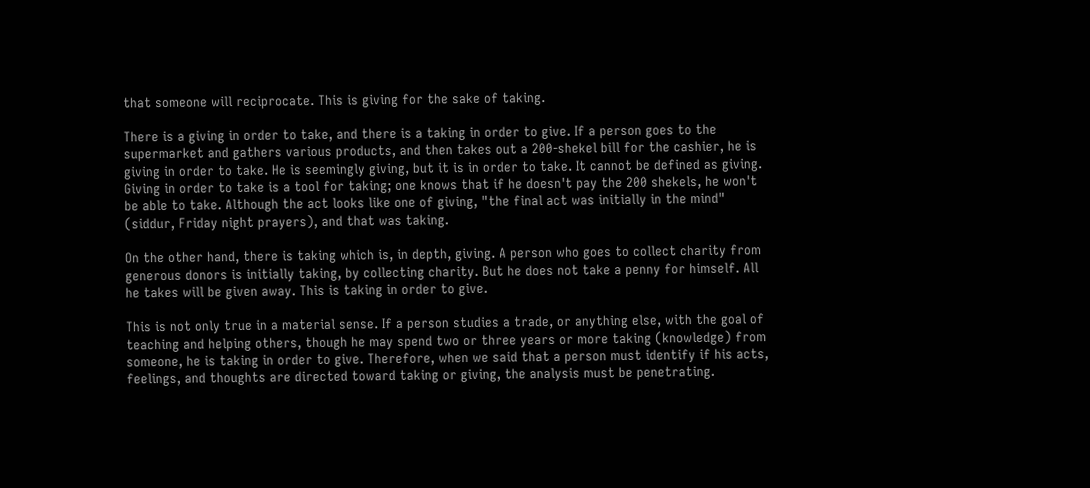that someone will reciprocate. This is giving for the sake of taking.

There is a giving in order to take, and there is a taking in order to give. If a person goes to the supermarket and gathers various products, and then takes out a 200-shekel bill for the cashier, he is giving in order to take. He is seemingly giving, but it is in order to take. It cannot be defined as giving. Giving in order to take is a tool for taking; one knows that if he doesn't pay the 200 shekels, he won't be able to take. Although the act looks like one of giving, "the final act was initially in the mind" (siddur, Friday night prayers), and that was taking.

On the other hand, there is taking which is, in depth, giving. A person who goes to collect charity from generous donors is initially taking, by collecting charity. But he does not take a penny for himself. All he takes will be given away. This is taking in order to give.

This is not only true in a material sense. If a person studies a trade, or anything else, with the goal of teaching and helping others, though he may spend two or three years or more taking (knowledge) from someone, he is taking in order to give. Therefore, when we said that a person must identify if his acts, feelings, and thoughts are directed toward taking or giving, the analysis must be penetrating.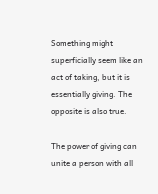Something might superficially seem like an act of taking, but it is essentially giving. The opposite is also true.

The power of giving can unite a person with all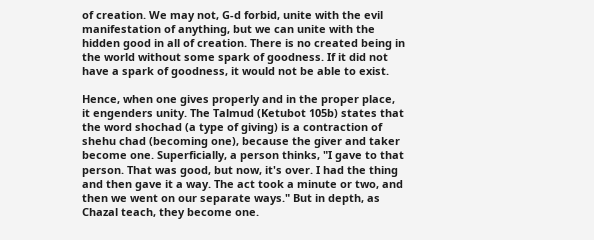of creation. We may not, G-d forbid, unite with the evil manifestation of anything, but we can unite with the hidden good in all of creation. There is no created being in the world without some spark of goodness. If it did not have a spark of goodness, it would not be able to exist.

Hence, when one gives properly and in the proper place, it engenders unity. The Talmud (Ketubot 105b) states that the word shochad (a type of giving) is a contraction of shehu chad (becoming one), because the giver and taker become one. Superficially, a person thinks, "I gave to that person. That was good, but now, it's over. I had the thing and then gave it a way. The act took a minute or two, and then we went on our separate ways." But in depth, as Chazal teach, they become one.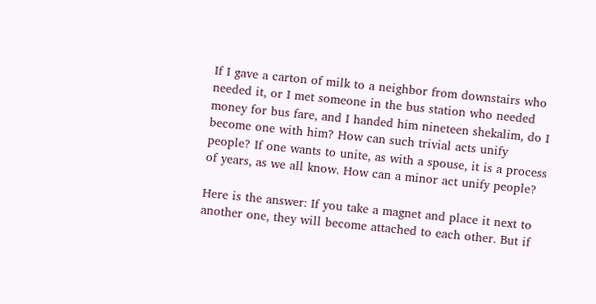If I gave a carton of milk to a neighbor from downstairs who needed it, or I met someone in the bus station who needed money for bus fare, and I handed him nineteen shekalim, do I become one with him? How can such trivial acts unify people? If one wants to unite, as with a spouse, it is a process of years, as we all know. How can a minor act unify people?

Here is the answer: If you take a magnet and place it next to another one, they will become attached to each other. But if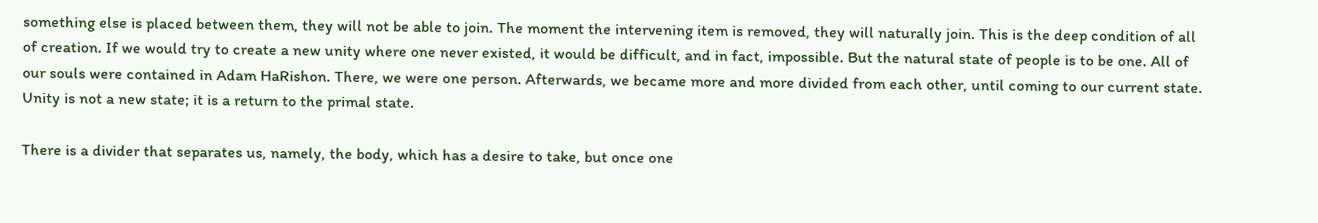something else is placed between them, they will not be able to join. The moment the intervening item is removed, they will naturally join. This is the deep condition of all of creation. If we would try to create a new unity where one never existed, it would be difficult, and in fact, impossible. But the natural state of people is to be one. All of our souls were contained in Adam HaRishon. There, we were one person. Afterwards, we became more and more divided from each other, until coming to our current state. Unity is not a new state; it is a return to the primal state.

There is a divider that separates us, namely, the body, which has a desire to take, but once one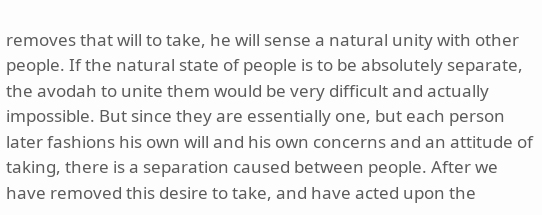removes that will to take, he will sense a natural unity with other people. If the natural state of people is to be absolutely separate, the avodah to unite them would be very difficult and actually impossible. But since they are essentially one, but each person later fashions his own will and his own concerns and an attitude of taking, there is a separation caused between people. After we have removed this desire to take, and have acted upon the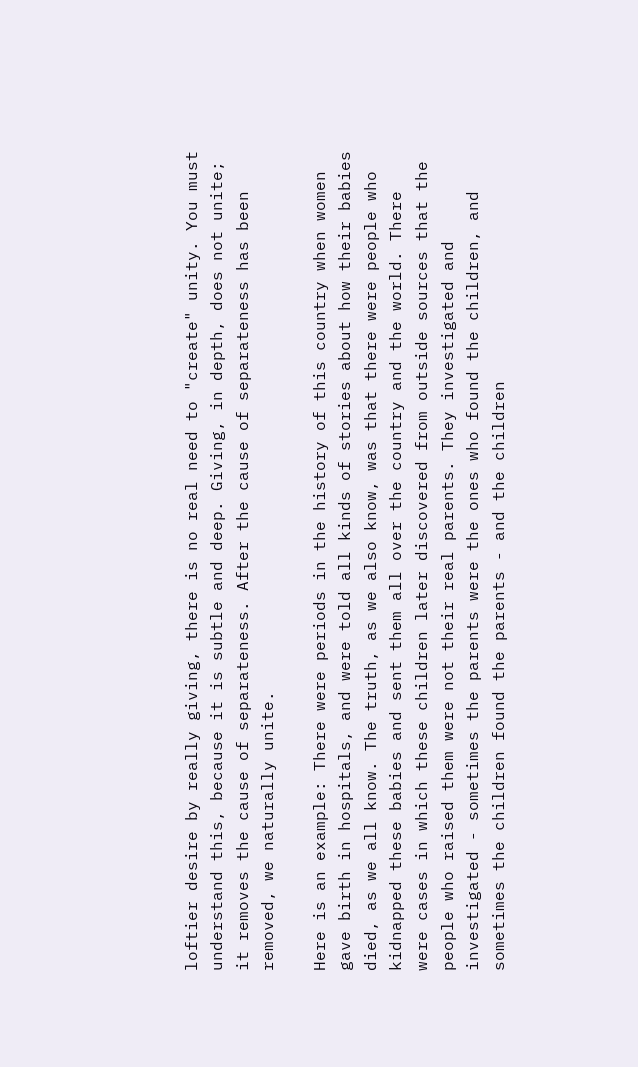loftier desire by really giving, there is no real need to "create" unity. You must understand this, because it is subtle and deep. Giving, in depth, does not unite; it removes the cause of separateness. After the cause of separateness has been removed, we naturally unite.

Here is an example: There were periods in the history of this country when women gave birth in hospitals, and were told all kinds of stories about how their babies died, as we all know. The truth, as we also know, was that there were people who kidnapped these babies and sent them all over the country and the world. There were cases in which these children later discovered from outside sources that the people who raised them were not their real parents. They investigated and investigated - sometimes the parents were the ones who found the children, and sometimes the children found the parents - and the children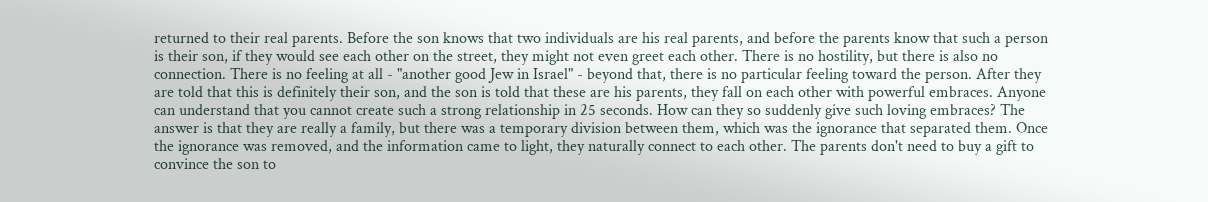returned to their real parents. Before the son knows that two individuals are his real parents, and before the parents know that such a person is their son, if they would see each other on the street, they might not even greet each other. There is no hostility, but there is also no connection. There is no feeling at all - "another good Jew in Israel" - beyond that, there is no particular feeling toward the person. After they are told that this is definitely their son, and the son is told that these are his parents, they fall on each other with powerful embraces. Anyone can understand that you cannot create such a strong relationship in 25 seconds. How can they so suddenly give such loving embraces? The answer is that they are really a family, but there was a temporary division between them, which was the ignorance that separated them. Once the ignorance was removed, and the information came to light, they naturally connect to each other. The parents don't need to buy a gift to convince the son to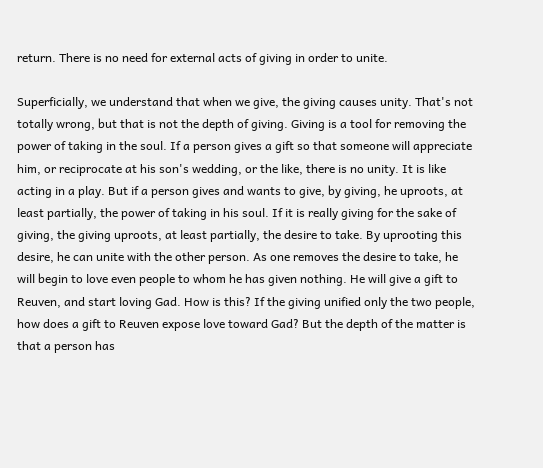return. There is no need for external acts of giving in order to unite.

Superficially, we understand that when we give, the giving causes unity. That's not totally wrong, but that is not the depth of giving. Giving is a tool for removing the power of taking in the soul. If a person gives a gift so that someone will appreciate him, or reciprocate at his son's wedding, or the like, there is no unity. It is like acting in a play. But if a person gives and wants to give, by giving, he uproots, at least partially, the power of taking in his soul. If it is really giving for the sake of giving, the giving uproots, at least partially, the desire to take. By uprooting this desire, he can unite with the other person. As one removes the desire to take, he will begin to love even people to whom he has given nothing. He will give a gift to Reuven, and start loving Gad. How is this? If the giving unified only the two people, how does a gift to Reuven expose love toward Gad? But the depth of the matter is that a person has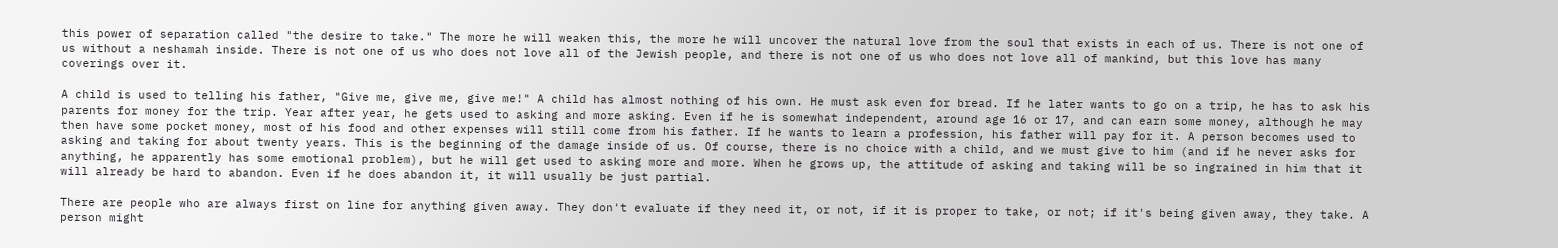this power of separation called "the desire to take." The more he will weaken this, the more he will uncover the natural love from the soul that exists in each of us. There is not one of us without a neshamah inside. There is not one of us who does not love all of the Jewish people, and there is not one of us who does not love all of mankind, but this love has many coverings over it.

A child is used to telling his father, "Give me, give me, give me!" A child has almost nothing of his own. He must ask even for bread. If he later wants to go on a trip, he has to ask his parents for money for the trip. Year after year, he gets used to asking and more asking. Even if he is somewhat independent, around age 16 or 17, and can earn some money, although he may then have some pocket money, most of his food and other expenses will still come from his father. If he wants to learn a profession, his father will pay for it. A person becomes used to asking and taking for about twenty years. This is the beginning of the damage inside of us. Of course, there is no choice with a child, and we must give to him (and if he never asks for anything, he apparently has some emotional problem), but he will get used to asking more and more. When he grows up, the attitude of asking and taking will be so ingrained in him that it will already be hard to abandon. Even if he does abandon it, it will usually be just partial.

There are people who are always first on line for anything given away. They don't evaluate if they need it, or not, if it is proper to take, or not; if it's being given away, they take. A person might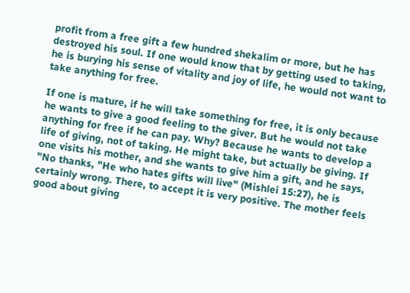profit from a free gift a few hundred shekalim or more, but he has destroyed his soul. If one would know that by getting used to taking, he is burying his sense of vitality and joy of life, he would not want to take anything for free.

If one is mature, if he will take something for free, it is only because he wants to give a good feeling to the giver. But he would not take anything for free if he can pay. Why? Because he wants to develop a life of giving, not of taking. He might take, but actually be giving. If one visits his mother, and she wants to give him a gift, and he says, "No thanks, "He who hates gifts will live" (Mishlei 15:27), he is certainly wrong. There, to accept it is very positive. The mother feels good about giving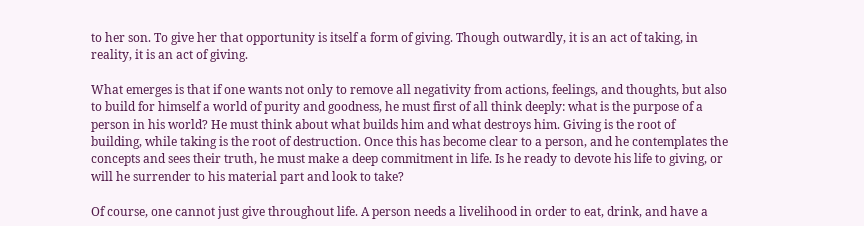to her son. To give her that opportunity is itself a form of giving. Though outwardly, it is an act of taking, in reality, it is an act of giving.

What emerges is that if one wants not only to remove all negativity from actions, feelings, and thoughts, but also to build for himself a world of purity and goodness, he must first of all think deeply: what is the purpose of a person in his world? He must think about what builds him and what destroys him. Giving is the root of building, while taking is the root of destruction. Once this has become clear to a person, and he contemplates the concepts and sees their truth, he must make a deep commitment in life. Is he ready to devote his life to giving, or will he surrender to his material part and look to take?

Of course, one cannot just give throughout life. A person needs a livelihood in order to eat, drink, and have a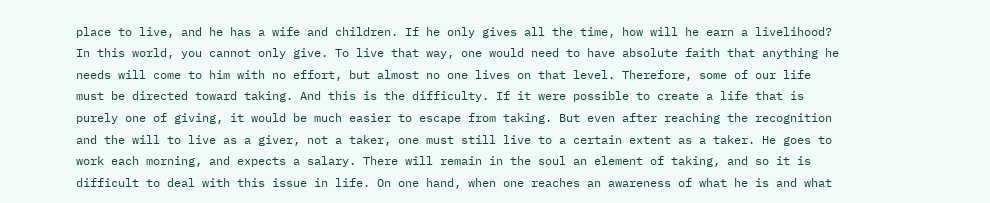place to live, and he has a wife and children. If he only gives all the time, how will he earn a livelihood? In this world, you cannot only give. To live that way, one would need to have absolute faith that anything he needs will come to him with no effort, but almost no one lives on that level. Therefore, some of our life must be directed toward taking. And this is the difficulty. If it were possible to create a life that is purely one of giving, it would be much easier to escape from taking. But even after reaching the recognition and the will to live as a giver, not a taker, one must still live to a certain extent as a taker. He goes to work each morning, and expects a salary. There will remain in the soul an element of taking, and so it is difficult to deal with this issue in life. On one hand, when one reaches an awareness of what he is and what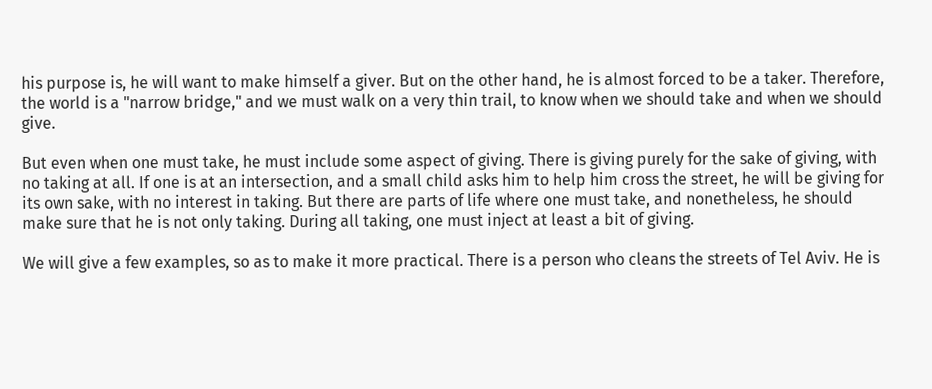his purpose is, he will want to make himself a giver. But on the other hand, he is almost forced to be a taker. Therefore, the world is a "narrow bridge," and we must walk on a very thin trail, to know when we should take and when we should give.

But even when one must take, he must include some aspect of giving. There is giving purely for the sake of giving, with no taking at all. If one is at an intersection, and a small child asks him to help him cross the street, he will be giving for its own sake, with no interest in taking. But there are parts of life where one must take, and nonetheless, he should make sure that he is not only taking. During all taking, one must inject at least a bit of giving.

We will give a few examples, so as to make it more practical. There is a person who cleans the streets of Tel Aviv. He is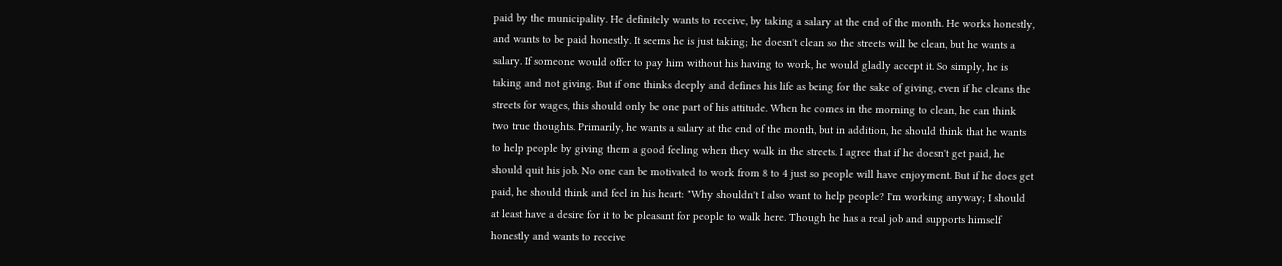paid by the municipality. He definitely wants to receive, by taking a salary at the end of the month. He works honestly, and wants to be paid honestly. It seems he is just taking; he doesn't clean so the streets will be clean, but he wants a salary. If someone would offer to pay him without his having to work, he would gladly accept it. So simply, he is taking and not giving. But if one thinks deeply and defines his life as being for the sake of giving, even if he cleans the streets for wages, this should only be one part of his attitude. When he comes in the morning to clean, he can think two true thoughts. Primarily, he wants a salary at the end of the month, but in addition, he should think that he wants to help people by giving them a good feeling when they walk in the streets. I agree that if he doesn't get paid, he should quit his job. No one can be motivated to work from 8 to 4 just so people will have enjoyment. But if he does get paid, he should think and feel in his heart: "Why shouldn't I also want to help people? I'm working anyway; I should at least have a desire for it to be pleasant for people to walk here. Though he has a real job and supports himself honestly and wants to receive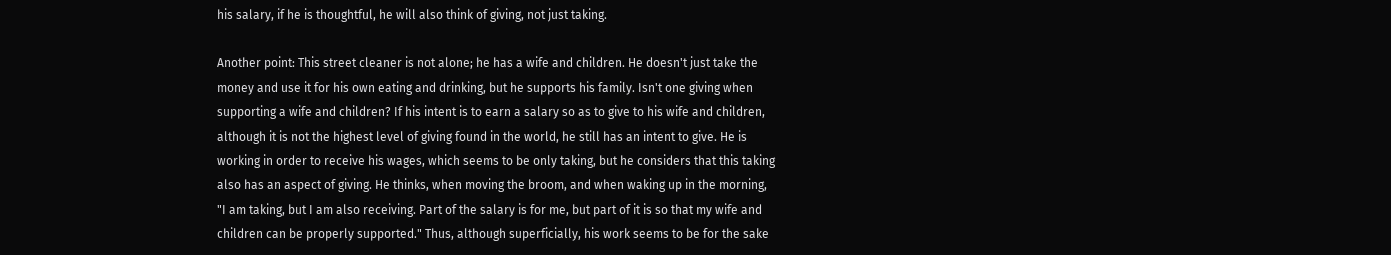his salary, if he is thoughtful, he will also think of giving, not just taking.

Another point: This street cleaner is not alone; he has a wife and children. He doesn't just take the money and use it for his own eating and drinking, but he supports his family. Isn't one giving when supporting a wife and children? If his intent is to earn a salary so as to give to his wife and children, although it is not the highest level of giving found in the world, he still has an intent to give. He is working in order to receive his wages, which seems to be only taking, but he considers that this taking also has an aspect of giving. He thinks, when moving the broom, and when waking up in the morning, "I am taking, but I am also receiving. Part of the salary is for me, but part of it is so that my wife and children can be properly supported." Thus, although superficially, his work seems to be for the sake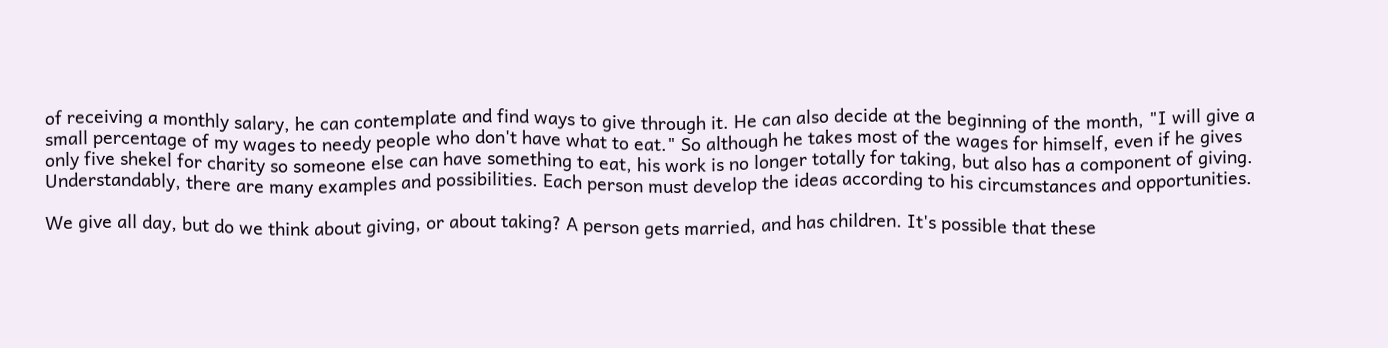of receiving a monthly salary, he can contemplate and find ways to give through it. He can also decide at the beginning of the month, "I will give a small percentage of my wages to needy people who don't have what to eat." So although he takes most of the wages for himself, even if he gives only five shekel for charity so someone else can have something to eat, his work is no longer totally for taking, but also has a component of giving. Understandably, there are many examples and possibilities. Each person must develop the ideas according to his circumstances and opportunities.

We give all day, but do we think about giving, or about taking? A person gets married, and has children. It's possible that these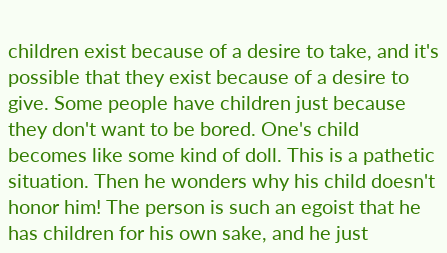children exist because of a desire to take, and it's possible that they exist because of a desire to give. Some people have children just because they don't want to be bored. One's child becomes like some kind of doll. This is a pathetic situation. Then he wonders why his child doesn't honor him! The person is such an egoist that he has children for his own sake, and he just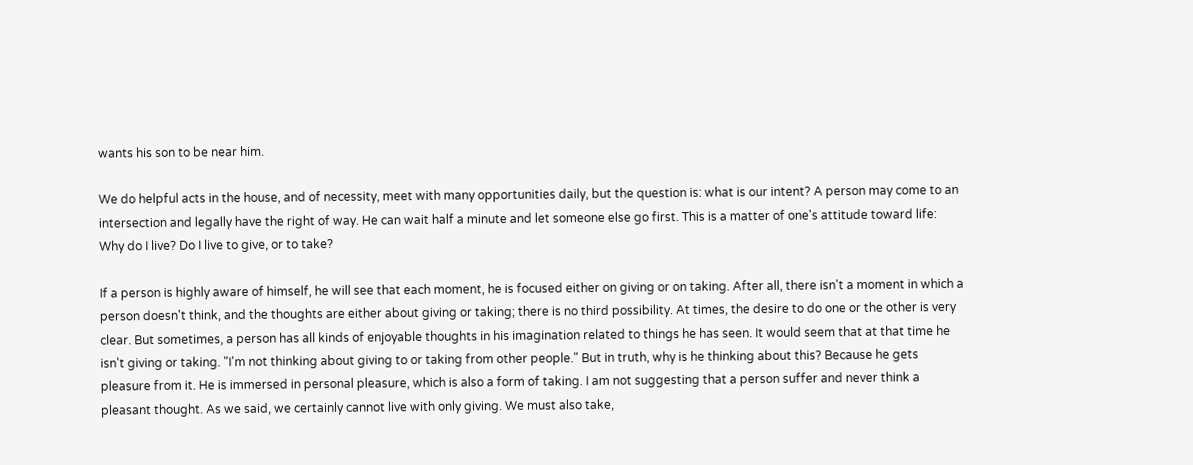wants his son to be near him.

We do helpful acts in the house, and of necessity, meet with many opportunities daily, but the question is: what is our intent? A person may come to an intersection and legally have the right of way. He can wait half a minute and let someone else go first. This is a matter of one's attitude toward life: Why do I live? Do I live to give, or to take?

If a person is highly aware of himself, he will see that each moment, he is focused either on giving or on taking. After all, there isn't a moment in which a person doesn't think, and the thoughts are either about giving or taking; there is no third possibility. At times, the desire to do one or the other is very clear. But sometimes, a person has all kinds of enjoyable thoughts in his imagination related to things he has seen. It would seem that at that time he isn't giving or taking. "I'm not thinking about giving to or taking from other people." But in truth, why is he thinking about this? Because he gets pleasure from it. He is immersed in personal pleasure, which is also a form of taking. I am not suggesting that a person suffer and never think a pleasant thought. As we said, we certainly cannot live with only giving. We must also take,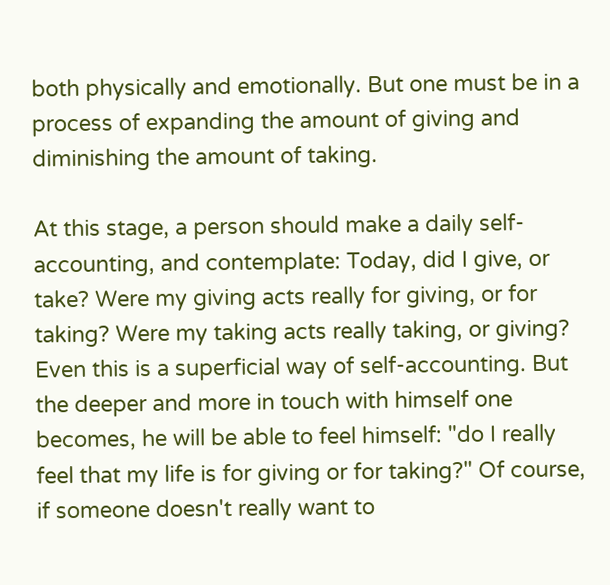both physically and emotionally. But one must be in a process of expanding the amount of giving and diminishing the amount of taking.

At this stage, a person should make a daily self-accounting, and contemplate: Today, did I give, or take? Were my giving acts really for giving, or for taking? Were my taking acts really taking, or giving? Even this is a superficial way of self-accounting. But the deeper and more in touch with himself one becomes, he will be able to feel himself: "do I really feel that my life is for giving or for taking?" Of course, if someone doesn't really want to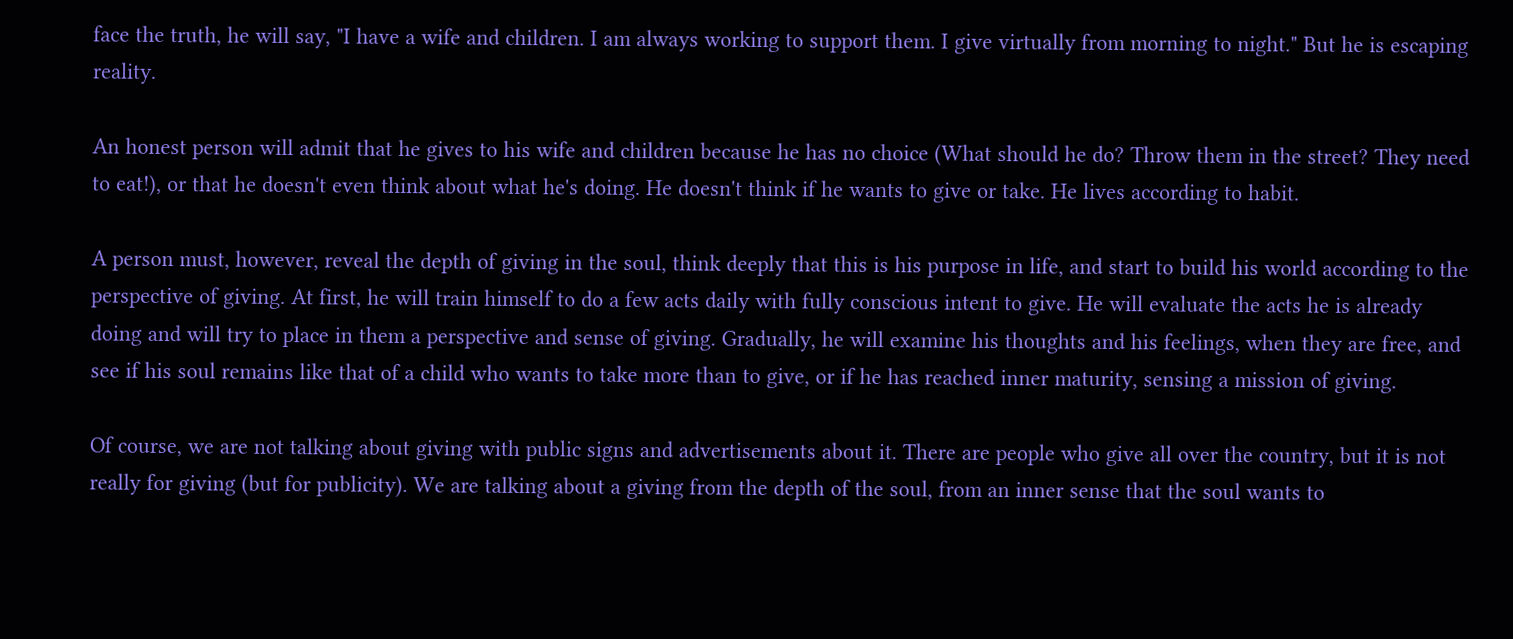face the truth, he will say, "I have a wife and children. I am always working to support them. I give virtually from morning to night." But he is escaping reality.

An honest person will admit that he gives to his wife and children because he has no choice (What should he do? Throw them in the street? They need to eat!), or that he doesn't even think about what he's doing. He doesn't think if he wants to give or take. He lives according to habit.

A person must, however, reveal the depth of giving in the soul, think deeply that this is his purpose in life, and start to build his world according to the perspective of giving. At first, he will train himself to do a few acts daily with fully conscious intent to give. He will evaluate the acts he is already doing and will try to place in them a perspective and sense of giving. Gradually, he will examine his thoughts and his feelings, when they are free, and see if his soul remains like that of a child who wants to take more than to give, or if he has reached inner maturity, sensing a mission of giving.

Of course, we are not talking about giving with public signs and advertisements about it. There are people who give all over the country, but it is not really for giving (but for publicity). We are talking about a giving from the depth of the soul, from an inner sense that the soul wants to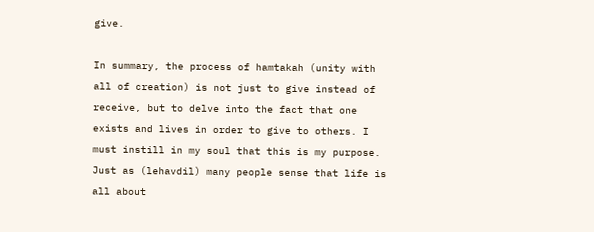give.

In summary, the process of hamtakah (unity with all of creation) is not just to give instead of receive, but to delve into the fact that one exists and lives in order to give to others. I must instill in my soul that this is my purpose. Just as (lehavdil) many people sense that life is all about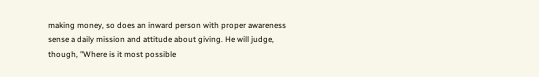making money, so does an inward person with proper awareness sense a daily mission and attitude about giving. He will judge, though, "Where is it most possible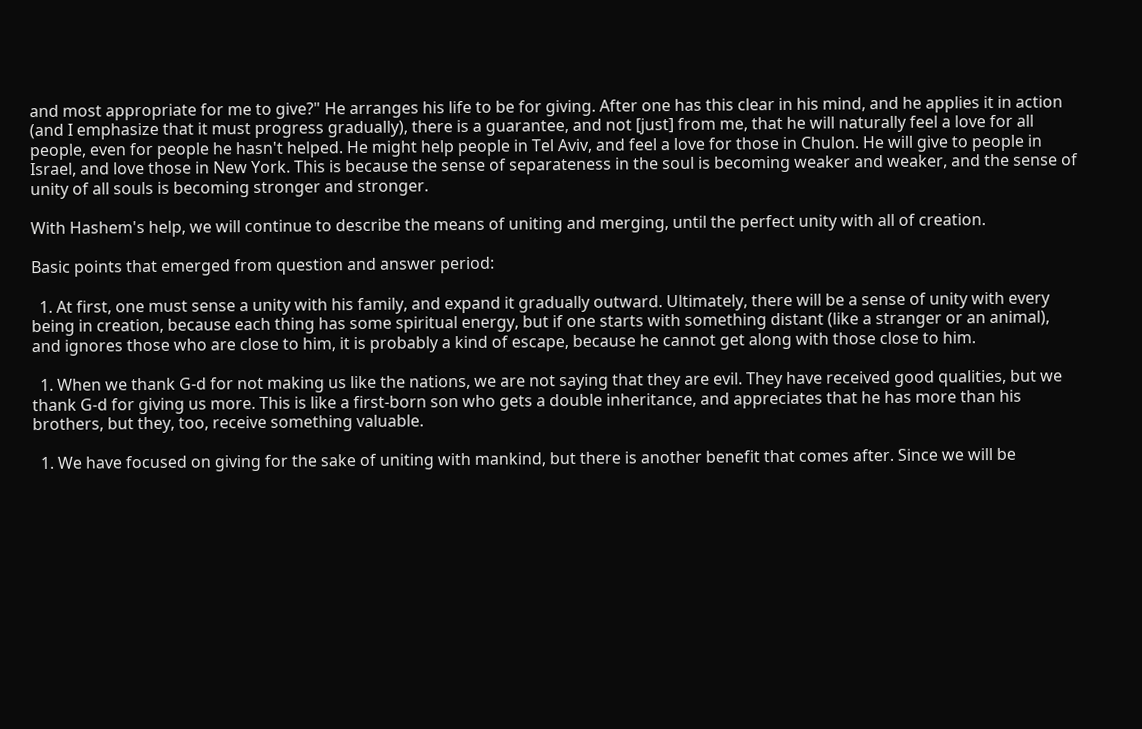and most appropriate for me to give?" He arranges his life to be for giving. After one has this clear in his mind, and he applies it in action (and I emphasize that it must progress gradually), there is a guarantee, and not [just] from me, that he will naturally feel a love for all people, even for people he hasn't helped. He might help people in Tel Aviv, and feel a love for those in Chulon. He will give to people in Israel, and love those in New York. This is because the sense of separateness in the soul is becoming weaker and weaker, and the sense of unity of all souls is becoming stronger and stronger.

With Hashem's help, we will continue to describe the means of uniting and merging, until the perfect unity with all of creation.

Basic points that emerged from question and answer period:

  1. At first, one must sense a unity with his family, and expand it gradually outward. Ultimately, there will be a sense of unity with every being in creation, because each thing has some spiritual energy, but if one starts with something distant (like a stranger or an animal), and ignores those who are close to him, it is probably a kind of escape, because he cannot get along with those close to him.

  1. When we thank G-d for not making us like the nations, we are not saying that they are evil. They have received good qualities, but we thank G-d for giving us more. This is like a first-born son who gets a double inheritance, and appreciates that he has more than his brothers, but they, too, receive something valuable.

  1. We have focused on giving for the sake of uniting with mankind, but there is another benefit that comes after. Since we will be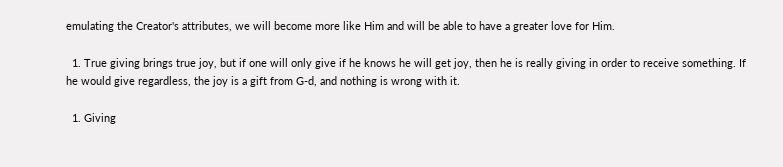emulating the Creator's attributes, we will become more like Him and will be able to have a greater love for Him.

  1. True giving brings true joy, but if one will only give if he knows he will get joy, then he is really giving in order to receive something. If he would give regardless, the joy is a gift from G-d, and nothing is wrong with it.

  1. Giving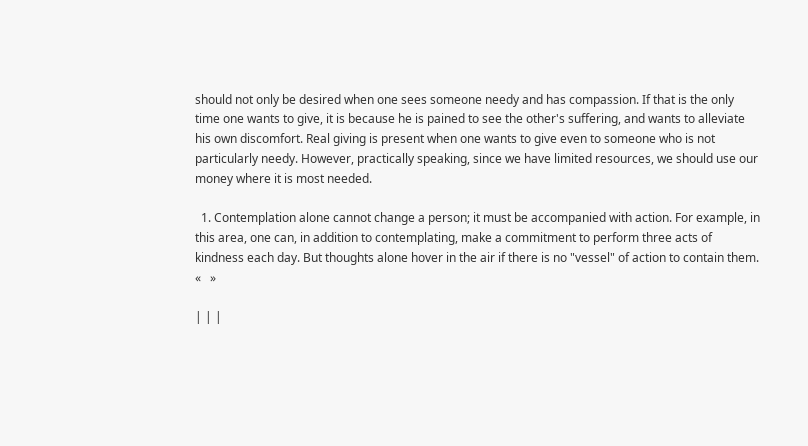should not only be desired when one sees someone needy and has compassion. If that is the only time one wants to give, it is because he is pained to see the other's suffering, and wants to alleviate his own discomfort. Real giving is present when one wants to give even to someone who is not particularly needy. However, practically speaking, since we have limited resources, we should use our money where it is most needed.

  1. Contemplation alone cannot change a person; it must be accompanied with action. For example, in this area, one can, in addition to contemplating, make a commitment to perform three acts of kindness each day. But thoughts alone hover in the air if there is no "vessel" of action to contain them.
«   »

| | |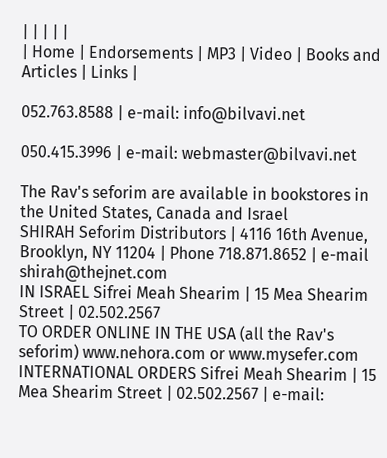| | | | |
| Home | Endorsements | MP3 | Video | Books and Articles | Links |

052.763.8588 | e-mail: info@bilvavi.net

050.415.3996 | e-mail: webmaster@bilvavi.net

The Rav's seforim are available in bookstores in the United States, Canada and Israel
SHIRAH Seforim Distributors | 4116 16th Avenue, Brooklyn, NY 11204 | Phone 718.871.8652 | e-mail shirah@thejnet.com
IN ISRAEL Sifrei Meah Shearim | 15 Mea Shearim Street | 02.502.2567
TO ORDER ONLINE IN THE USA (all the Rav's seforim) www.nehora.com or www.mysefer.com
INTERNATIONAL ORDERS Sifrei Meah Shearim | 15 Mea Shearim Street | 02.502.2567 | e-mail: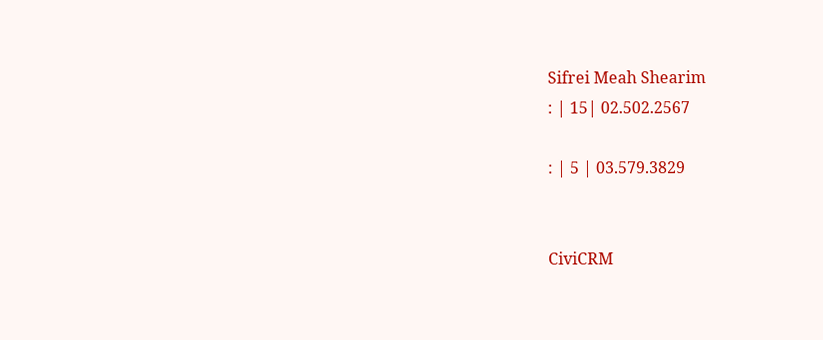Sifrei Meah Shearim
: | 15| 02.502.2567

: | 5 | 03.579.3829


CiviCRM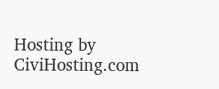Hosting by CiviHosting.com